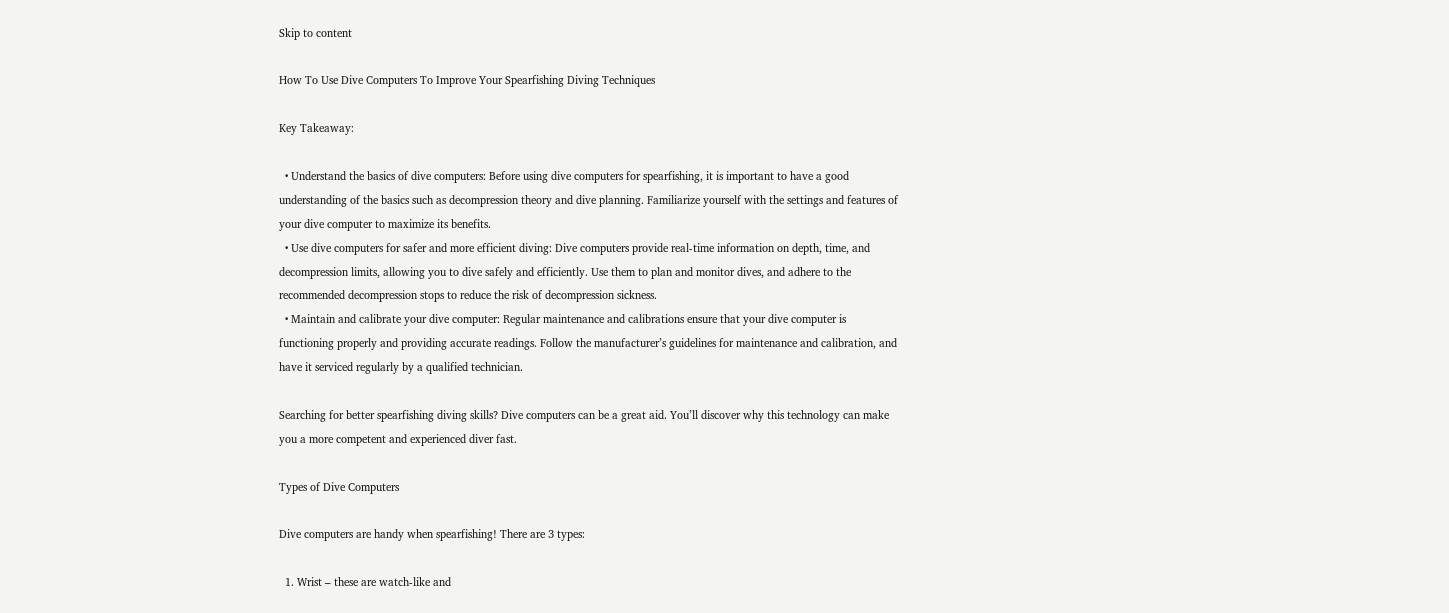Skip to content

How To Use Dive Computers To Improve Your Spearfishing Diving Techniques

Key Takeaway:

  • Understand the basics of dive computers: Before using dive computers for spearfishing, it is important to have a good understanding of the basics such as decompression theory and dive planning. Familiarize yourself with the settings and features of your dive computer to maximize its benefits.
  • Use dive computers for safer and more efficient diving: Dive computers provide real-time information on depth, time, and decompression limits, allowing you to dive safely and efficiently. Use them to plan and monitor dives, and adhere to the recommended decompression stops to reduce the risk of decompression sickness.
  • Maintain and calibrate your dive computer: Regular maintenance and calibrations ensure that your dive computer is functioning properly and providing accurate readings. Follow the manufacturer’s guidelines for maintenance and calibration, and have it serviced regularly by a qualified technician.

Searching for better spearfishing diving skills? Dive computers can be a great aid. You’ll discover why this technology can make you a more competent and experienced diver fast.

Types of Dive Computers

Dive computers are handy when spearfishing! There are 3 types:

  1. Wrist – these are watch-like and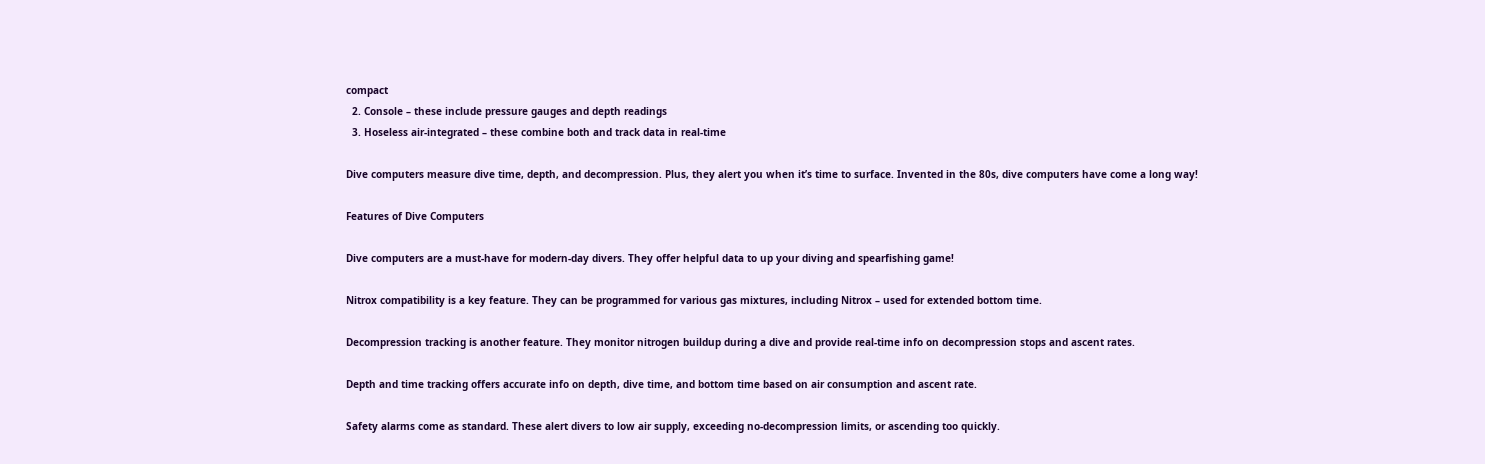compact
  2. Console – these include pressure gauges and depth readings
  3. Hoseless air-integrated – these combine both and track data in real-time

Dive computers measure dive time, depth, and decompression. Plus, they alert you when it’s time to surface. Invented in the 80s, dive computers have come a long way!

Features of Dive Computers

Dive computers are a must-have for modern-day divers. They offer helpful data to up your diving and spearfishing game!

Nitrox compatibility is a key feature. They can be programmed for various gas mixtures, including Nitrox – used for extended bottom time.

Decompression tracking is another feature. They monitor nitrogen buildup during a dive and provide real-time info on decompression stops and ascent rates.

Depth and time tracking offers accurate info on depth, dive time, and bottom time based on air consumption and ascent rate.

Safety alarms come as standard. These alert divers to low air supply, exceeding no-decompression limits, or ascending too quickly.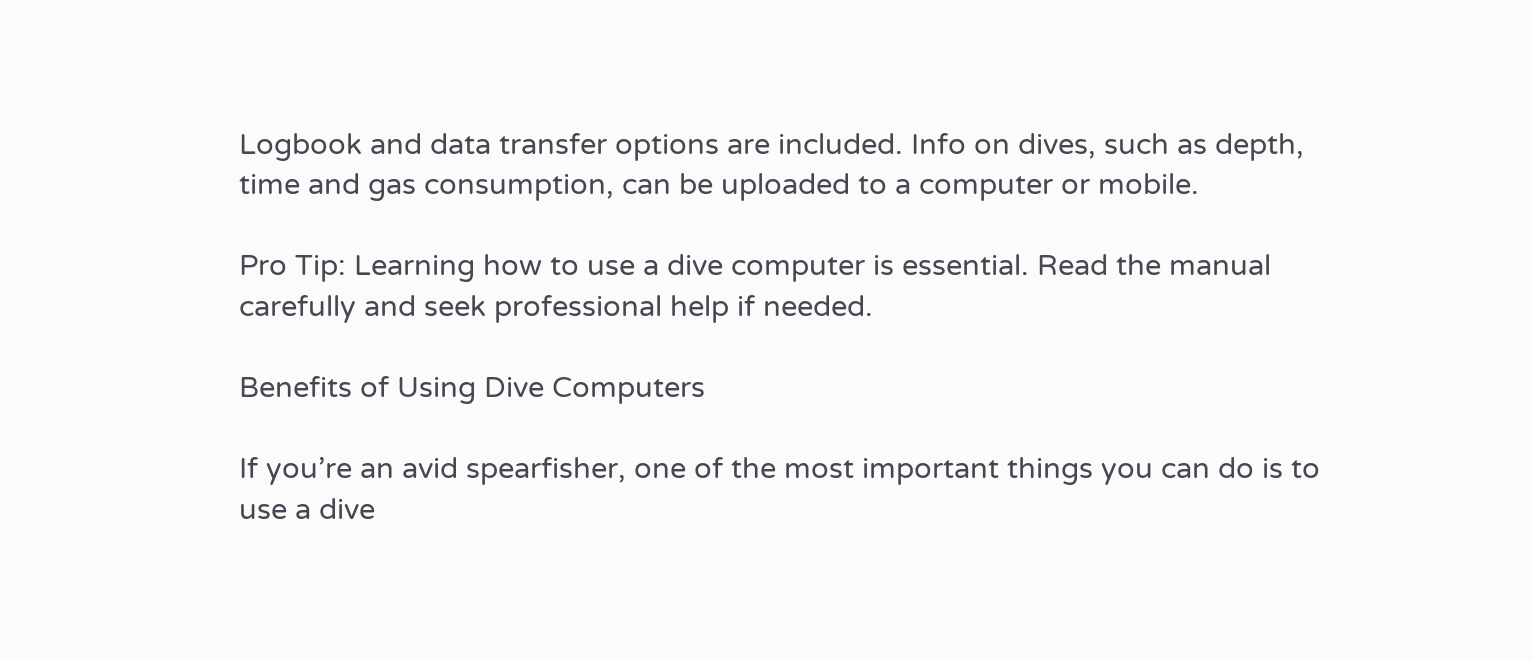Logbook and data transfer options are included. Info on dives, such as depth, time and gas consumption, can be uploaded to a computer or mobile.

Pro Tip: Learning how to use a dive computer is essential. Read the manual carefully and seek professional help if needed.

Benefits of Using Dive Computers

If you’re an avid spearfisher, one of the most important things you can do is to use a dive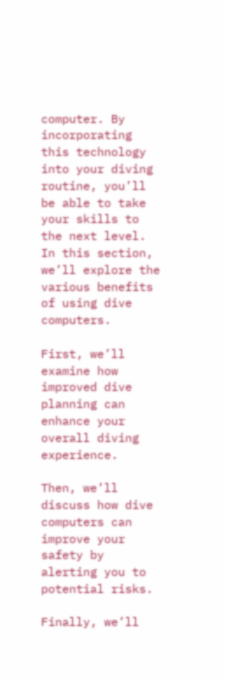computer. By incorporating this technology into your diving routine, you’ll be able to take your skills to the next level. In this section, we’ll explore the various benefits of using dive computers.

First, we’ll examine how improved dive planning can enhance your overall diving experience.

Then, we’ll discuss how dive computers can improve your safety by alerting you to potential risks.

Finally, we’ll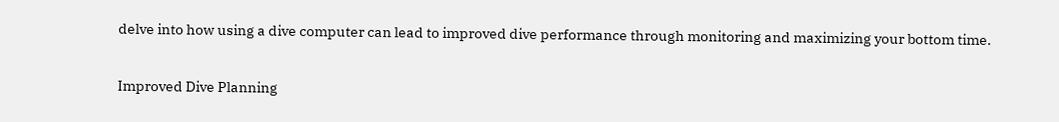delve into how using a dive computer can lead to improved dive performance through monitoring and maximizing your bottom time.

Improved Dive Planning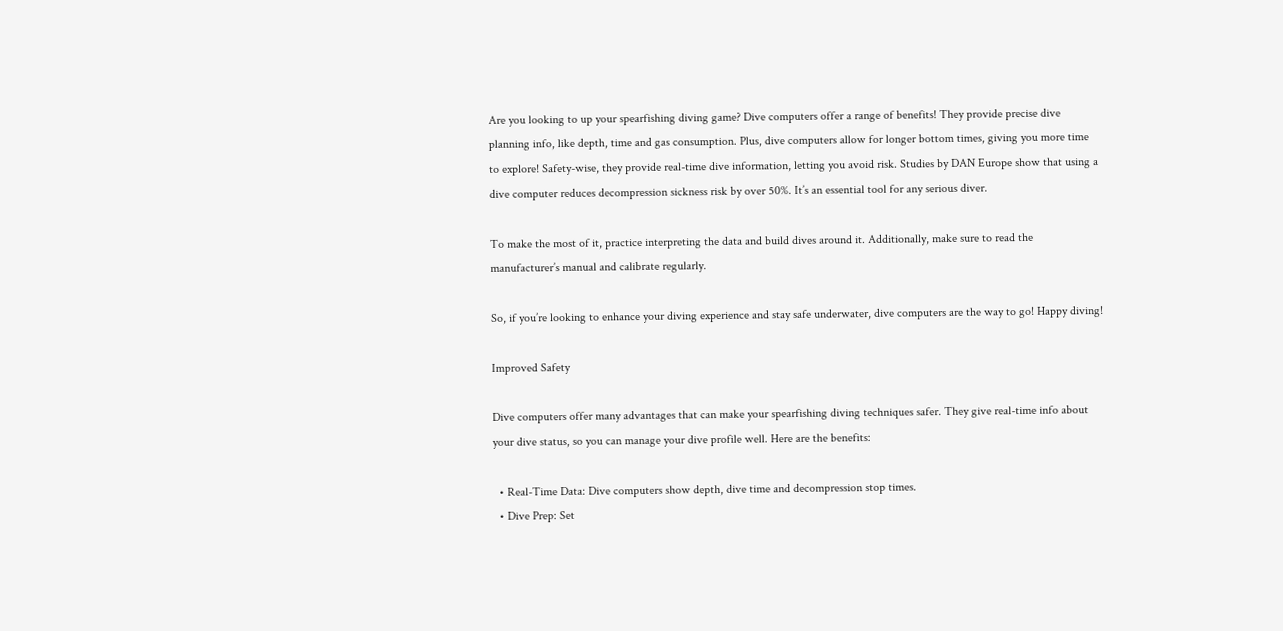Are you looking to up your spearfishing diving game? Dive computers offer a range of benefits! They provide precise dive planning info, like depth, time and gas consumption. Plus, dive computers allow for longer bottom times, giving you more time to explore! Safety-wise, they provide real-time dive information, letting you avoid risk. Studies by DAN Europe show that using a dive computer reduces decompression sickness risk by over 50%. It’s an essential tool for any serious diver.

To make the most of it, practice interpreting the data and build dives around it. Additionally, make sure to read the manufacturer’s manual and calibrate regularly.

So, if you’re looking to enhance your diving experience and stay safe underwater, dive computers are the way to go! Happy diving!

Improved Safety

Dive computers offer many advantages that can make your spearfishing diving techniques safer. They give real-time info about your dive status, so you can manage your dive profile well. Here are the benefits:

  • Real-Time Data: Dive computers show depth, dive time and decompression stop times.
  • Dive Prep: Set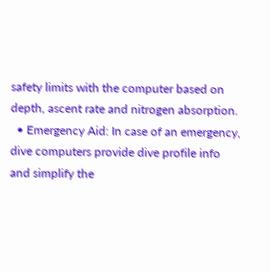safety limits with the computer based on depth, ascent rate and nitrogen absorption.
  • Emergency Aid: In case of an emergency, dive computers provide dive profile info and simplify the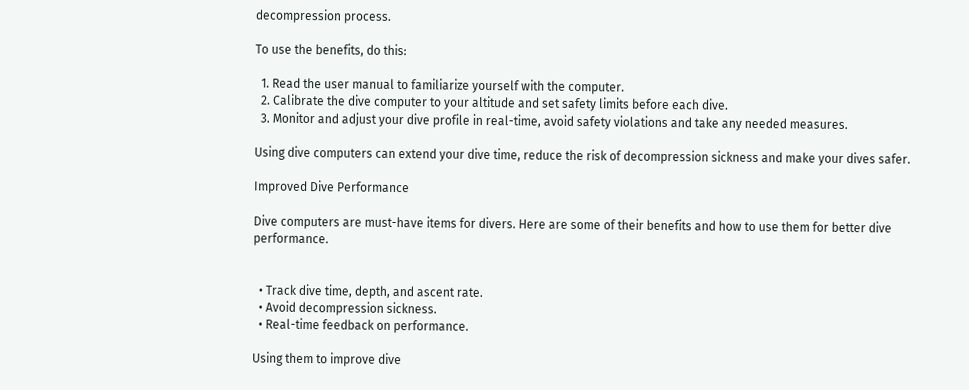decompression process.

To use the benefits, do this:

  1. Read the user manual to familiarize yourself with the computer.
  2. Calibrate the dive computer to your altitude and set safety limits before each dive.
  3. Monitor and adjust your dive profile in real-time, avoid safety violations and take any needed measures.

Using dive computers can extend your dive time, reduce the risk of decompression sickness and make your dives safer.

Improved Dive Performance

Dive computers are must-have items for divers. Here are some of their benefits and how to use them for better dive performance.


  • Track dive time, depth, and ascent rate.
  • Avoid decompression sickness.
  • Real-time feedback on performance.

Using them to improve dive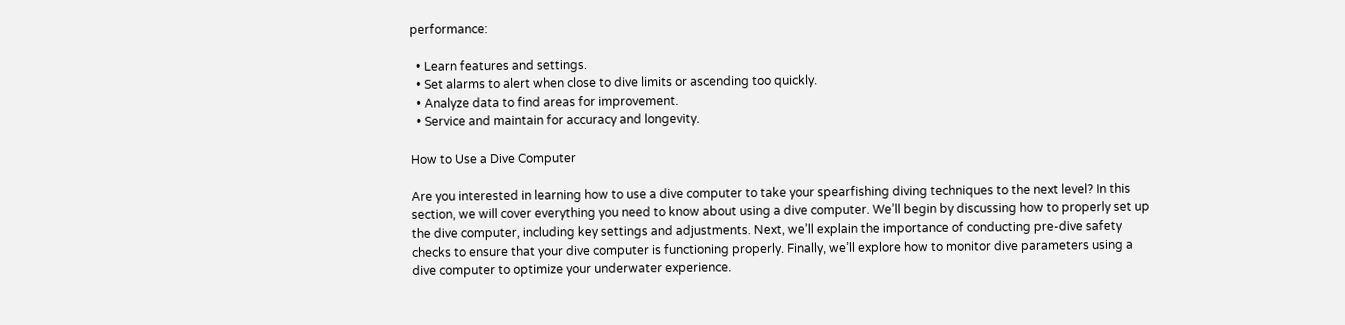performance:

  • Learn features and settings.
  • Set alarms to alert when close to dive limits or ascending too quickly.
  • Analyze data to find areas for improvement.
  • Service and maintain for accuracy and longevity.

How to Use a Dive Computer

Are you interested in learning how to use a dive computer to take your spearfishing diving techniques to the next level? In this section, we will cover everything you need to know about using a dive computer. We’ll begin by discussing how to properly set up the dive computer, including key settings and adjustments. Next, we’ll explain the importance of conducting pre-dive safety checks to ensure that your dive computer is functioning properly. Finally, we’ll explore how to monitor dive parameters using a dive computer to optimize your underwater experience.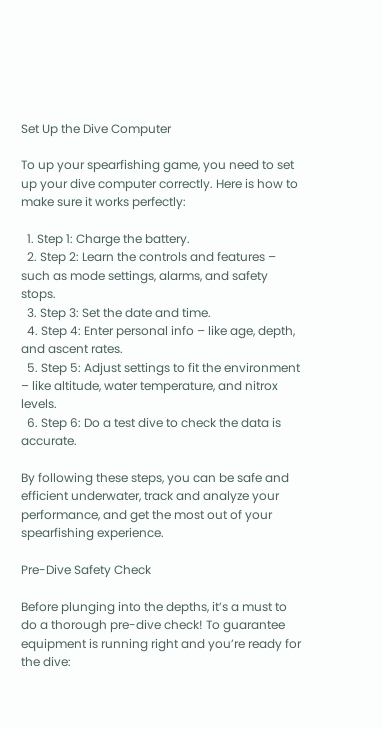Set Up the Dive Computer

To up your spearfishing game, you need to set up your dive computer correctly. Here is how to make sure it works perfectly:

  1. Step 1: Charge the battery.
  2. Step 2: Learn the controls and features – such as mode settings, alarms, and safety stops.
  3. Step 3: Set the date and time.
  4. Step 4: Enter personal info – like age, depth, and ascent rates.
  5. Step 5: Adjust settings to fit the environment – like altitude, water temperature, and nitrox levels.
  6. Step 6: Do a test dive to check the data is accurate.

By following these steps, you can be safe and efficient underwater, track and analyze your performance, and get the most out of your spearfishing experience.

Pre-Dive Safety Check

Before plunging into the depths, it’s a must to do a thorough pre-dive check! To guarantee equipment is running right and you’re ready for the dive: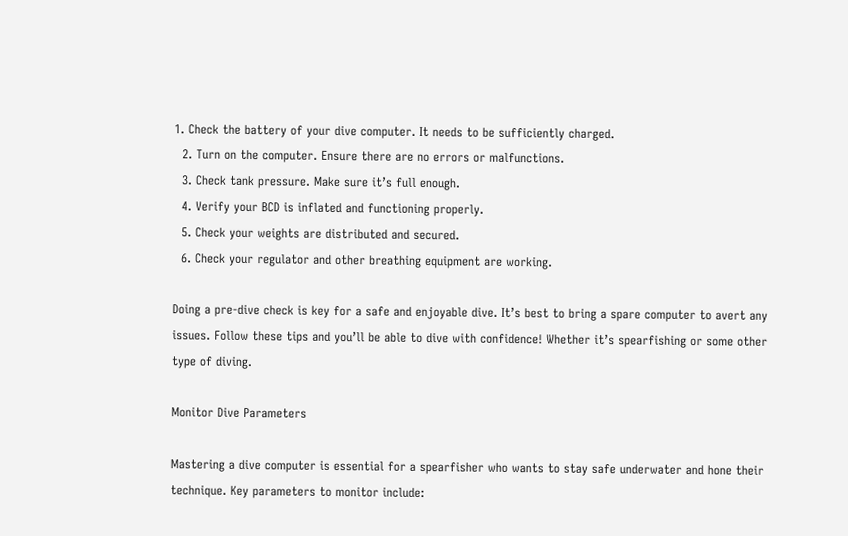1. Check the battery of your dive computer. It needs to be sufficiently charged.
  2. Turn on the computer. Ensure there are no errors or malfunctions.
  3. Check tank pressure. Make sure it’s full enough.
  4. Verify your BCD is inflated and functioning properly.
  5. Check your weights are distributed and secured.
  6. Check your regulator and other breathing equipment are working.

Doing a pre-dive check is key for a safe and enjoyable dive. It’s best to bring a spare computer to avert any issues. Follow these tips and you’ll be able to dive with confidence! Whether it’s spearfishing or some other type of diving.

Monitor Dive Parameters

Mastering a dive computer is essential for a spearfisher who wants to stay safe underwater and hone their technique. Key parameters to monitor include: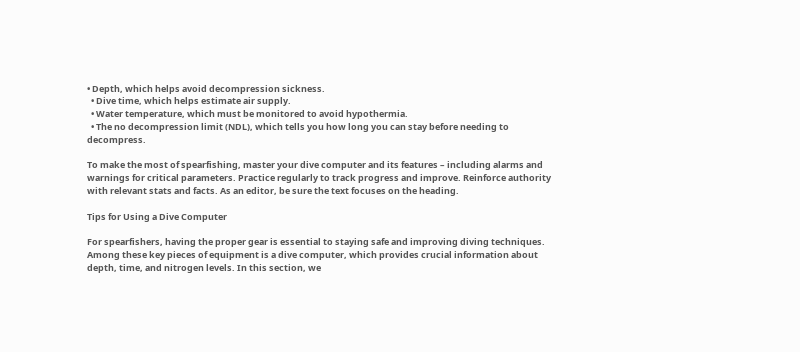• Depth, which helps avoid decompression sickness.
  • Dive time, which helps estimate air supply.
  • Water temperature, which must be monitored to avoid hypothermia.
  • The no decompression limit (NDL), which tells you how long you can stay before needing to decompress.

To make the most of spearfishing, master your dive computer and its features – including alarms and warnings for critical parameters. Practice regularly to track progress and improve. Reinforce authority with relevant stats and facts. As an editor, be sure the text focuses on the heading.

Tips for Using a Dive Computer

For spearfishers, having the proper gear is essential to staying safe and improving diving techniques. Among these key pieces of equipment is a dive computer, which provides crucial information about depth, time, and nitrogen levels. In this section, we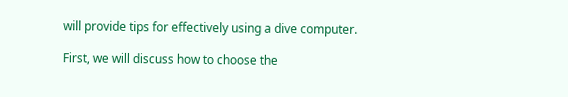will provide tips for effectively using a dive computer.

First, we will discuss how to choose the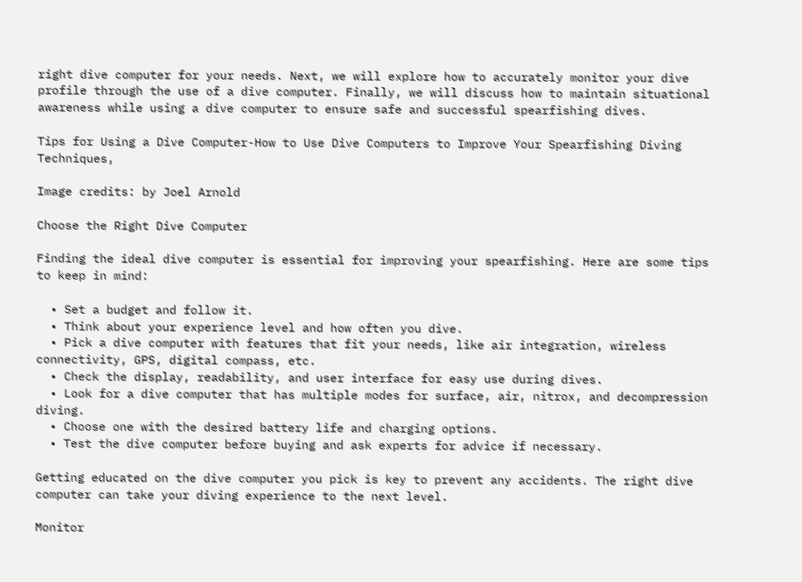right dive computer for your needs. Next, we will explore how to accurately monitor your dive profile through the use of a dive computer. Finally, we will discuss how to maintain situational awareness while using a dive computer to ensure safe and successful spearfishing dives.

Tips for Using a Dive Computer-How to Use Dive Computers to Improve Your Spearfishing Diving Techniques,

Image credits: by Joel Arnold

Choose the Right Dive Computer

Finding the ideal dive computer is essential for improving your spearfishing. Here are some tips to keep in mind:

  • Set a budget and follow it.
  • Think about your experience level and how often you dive.
  • Pick a dive computer with features that fit your needs, like air integration, wireless connectivity, GPS, digital compass, etc.
  • Check the display, readability, and user interface for easy use during dives.
  • Look for a dive computer that has multiple modes for surface, air, nitrox, and decompression diving.
  • Choose one with the desired battery life and charging options.
  • Test the dive computer before buying and ask experts for advice if necessary.

Getting educated on the dive computer you pick is key to prevent any accidents. The right dive computer can take your diving experience to the next level.

Monitor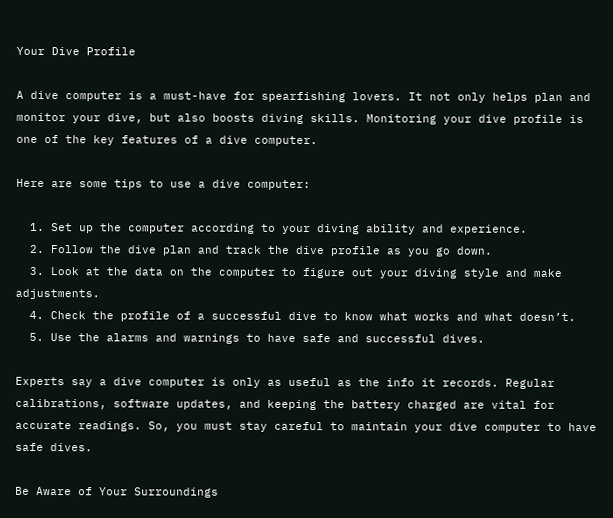Your Dive Profile

A dive computer is a must-have for spearfishing lovers. It not only helps plan and monitor your dive, but also boosts diving skills. Monitoring your dive profile is one of the key features of a dive computer.

Here are some tips to use a dive computer:

  1. Set up the computer according to your diving ability and experience.
  2. Follow the dive plan and track the dive profile as you go down.
  3. Look at the data on the computer to figure out your diving style and make adjustments.
  4. Check the profile of a successful dive to know what works and what doesn’t.
  5. Use the alarms and warnings to have safe and successful dives.

Experts say a dive computer is only as useful as the info it records. Regular calibrations, software updates, and keeping the battery charged are vital for accurate readings. So, you must stay careful to maintain your dive computer to have safe dives.

Be Aware of Your Surroundings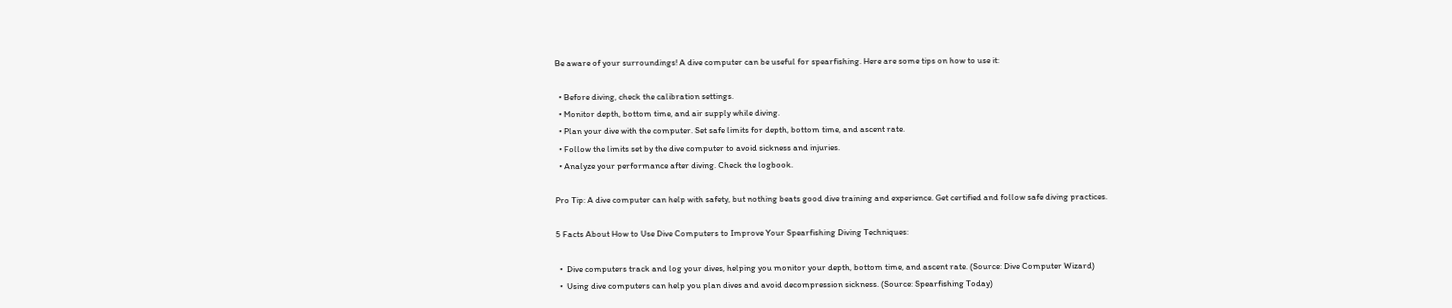Be aware of your surroundings! A dive computer can be useful for spearfishing. Here are some tips on how to use it:

  • Before diving, check the calibration settings.
  • Monitor depth, bottom time, and air supply while diving.
  • Plan your dive with the computer. Set safe limits for depth, bottom time, and ascent rate.
  • Follow the limits set by the dive computer to avoid sickness and injuries.
  • Analyze your performance after diving. Check the logbook.

Pro Tip: A dive computer can help with safety, but nothing beats good dive training and experience. Get certified and follow safe diving practices.

5 Facts About How to Use Dive Computers to Improve Your Spearfishing Diving Techniques:

  •  Dive computers track and log your dives, helping you monitor your depth, bottom time, and ascent rate. (Source: Dive Computer Wizard)
  •  Using dive computers can help you plan dives and avoid decompression sickness. (Source: Spearfishing Today)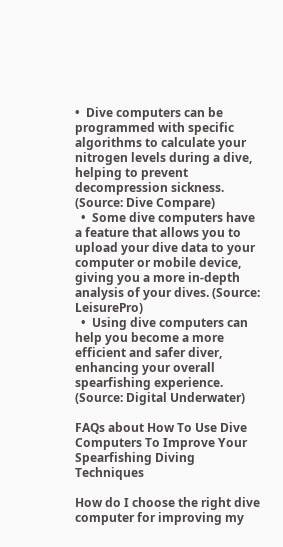•  Dive computers can be programmed with specific algorithms to calculate your nitrogen levels during a dive, helping to prevent decompression sickness. (Source: Dive Compare)
  •  Some dive computers have a feature that allows you to upload your dive data to your computer or mobile device, giving you a more in-depth analysis of your dives. (Source: LeisurePro)
  •  Using dive computers can help you become a more efficient and safer diver, enhancing your overall spearfishing experience. (Source: Digital Underwater)

FAQs about How To Use Dive Computers To Improve Your Spearfishing Diving Techniques

How do I choose the right dive computer for improving my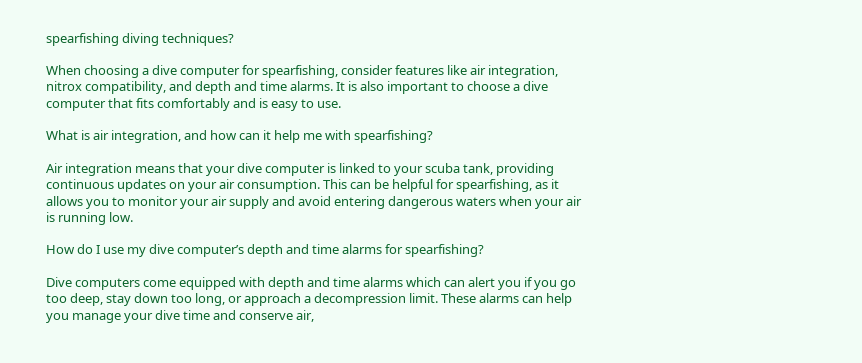spearfishing diving techniques?

When choosing a dive computer for spearfishing, consider features like air integration, nitrox compatibility, and depth and time alarms. It is also important to choose a dive computer that fits comfortably and is easy to use.

What is air integration, and how can it help me with spearfishing?

Air integration means that your dive computer is linked to your scuba tank, providing continuous updates on your air consumption. This can be helpful for spearfishing, as it allows you to monitor your air supply and avoid entering dangerous waters when your air is running low.

How do I use my dive computer’s depth and time alarms for spearfishing?

Dive computers come equipped with depth and time alarms which can alert you if you go too deep, stay down too long, or approach a decompression limit. These alarms can help you manage your dive time and conserve air,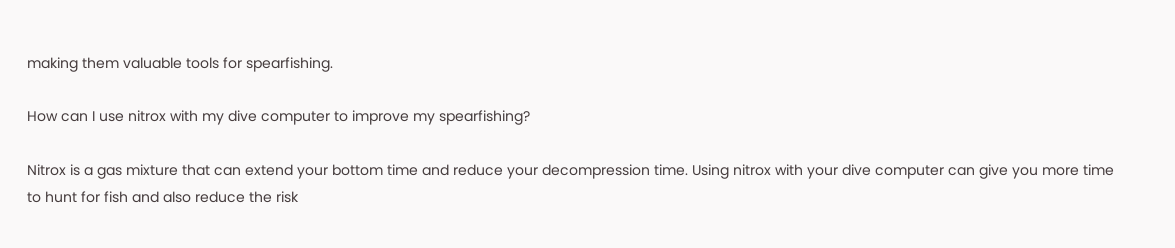making them valuable tools for spearfishing.

How can I use nitrox with my dive computer to improve my spearfishing?

Nitrox is a gas mixture that can extend your bottom time and reduce your decompression time. Using nitrox with your dive computer can give you more time to hunt for fish and also reduce the risk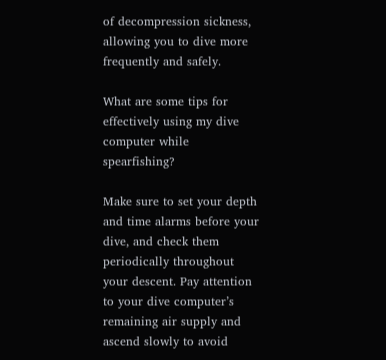of decompression sickness, allowing you to dive more frequently and safely.

What are some tips for effectively using my dive computer while spearfishing?

Make sure to set your depth and time alarms before your dive, and check them periodically throughout your descent. Pay attention to your dive computer’s remaining air supply and ascend slowly to avoid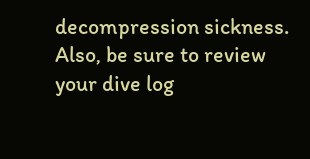decompression sickness. Also, be sure to review your dive log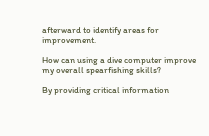afterward to identify areas for improvement.

How can using a dive computer improve my overall spearfishing skills?

By providing critical information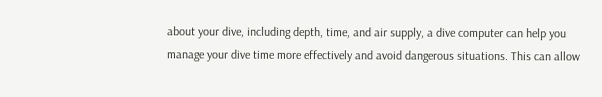about your dive, including depth, time, and air supply, a dive computer can help you manage your dive time more effectively and avoid dangerous situations. This can allow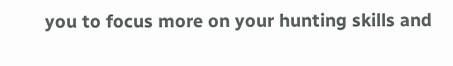you to focus more on your hunting skills and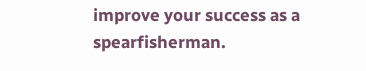improve your success as a spearfisherman.